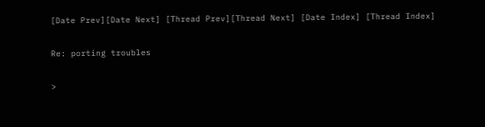[Date Prev][Date Next] [Thread Prev][Thread Next] [Date Index] [Thread Index]

Re: porting troubles

>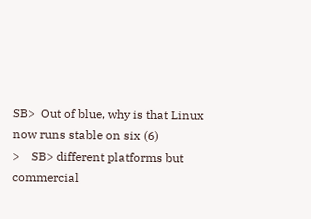SB>  Out of blue, why is that Linux now runs stable on six (6)
>    SB> different platforms but commercial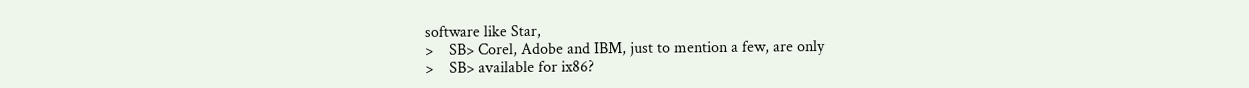software like Star,
>    SB> Corel, Adobe and IBM, just to mention a few, are only
>    SB> available for ix86?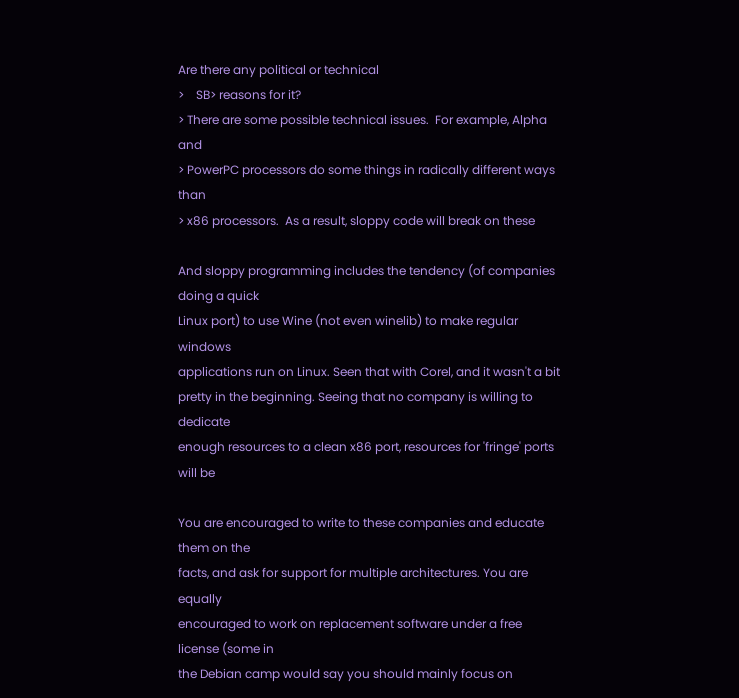Are there any political or technical
>    SB> reasons for it?
> There are some possible technical issues.  For example, Alpha and
> PowerPC processors do some things in radically different ways than
> x86 processors.  As a result, sloppy code will break on these

And sloppy programming includes the tendency (of companies doing a quick
Linux port) to use Wine (not even winelib) to make regular windows
applications run on Linux. Seen that with Corel, and it wasn't a bit
pretty in the beginning. Seeing that no company is willing to dedicate
enough resources to a clean x86 port, resources for 'fringe' ports will be

You are encouraged to write to these companies and educate them on the
facts, and ask for support for multiple architectures. You are equally
encouraged to work on replacement software under a free license (some in
the Debian camp would say you should mainly focus on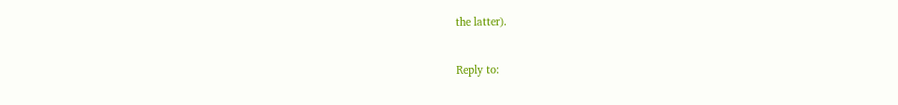the latter).


Reply to: